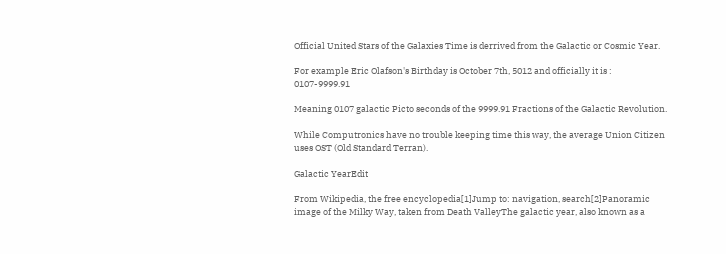Official United Stars of the Galaxies Time is derrived from the Galactic or Cosmic Year.

For example Eric Olafson's Birthday is October 7th, 5012 and officially it is : 0107-9999.91

Meaning 0107 galactic Picto seconds of the 9999.91 Fractions of the Galactic Revolution.

While Computronics have no trouble keeping time this way, the average Union Citizen uses OST (Old Standard Terran).

Galactic YearEdit

From Wikipedia, the free encyclopedia[1]Jump to: navigation, search[2]Panoramic image of the Milky Way, taken from Death ValleyThe galactic year, also known as a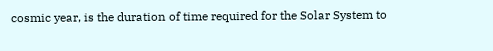cosmic year, is the duration of time required for the Solar System to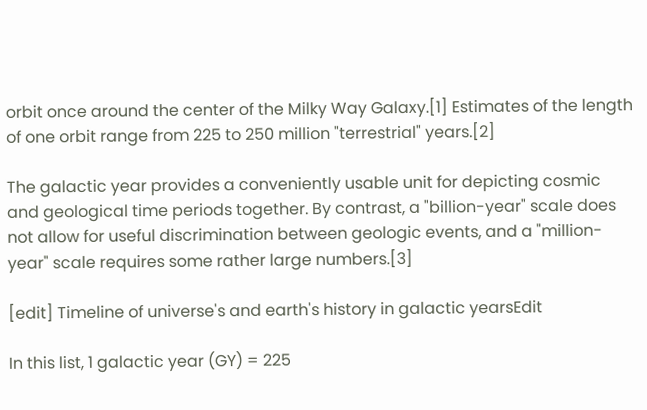orbit once around the center of the Milky Way Galaxy.[1] Estimates of the length of one orbit range from 225 to 250 million "terrestrial" years.[2]

The galactic year provides a conveniently usable unit for depicting cosmic and geological time periods together. By contrast, a "billion-year" scale does not allow for useful discrimination between geologic events, and a "million-year" scale requires some rather large numbers.[3]

[edit] Timeline of universe's and earth's history in galactic yearsEdit

In this list, 1 galactic year (GY) = 225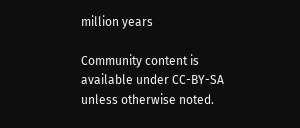million years

Community content is available under CC-BY-SA unless otherwise noted.